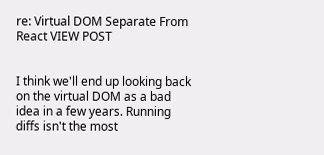re: Virtual DOM Separate From React VIEW POST


I think we'll end up looking back on the virtual DOM as a bad idea in a few years. Running diffs isn't the most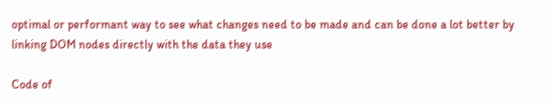optimal or performant way to see what changes need to be made and can be done a lot better by linking DOM nodes directly with the data they use

Code of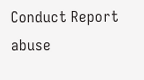Conduct Report abuse